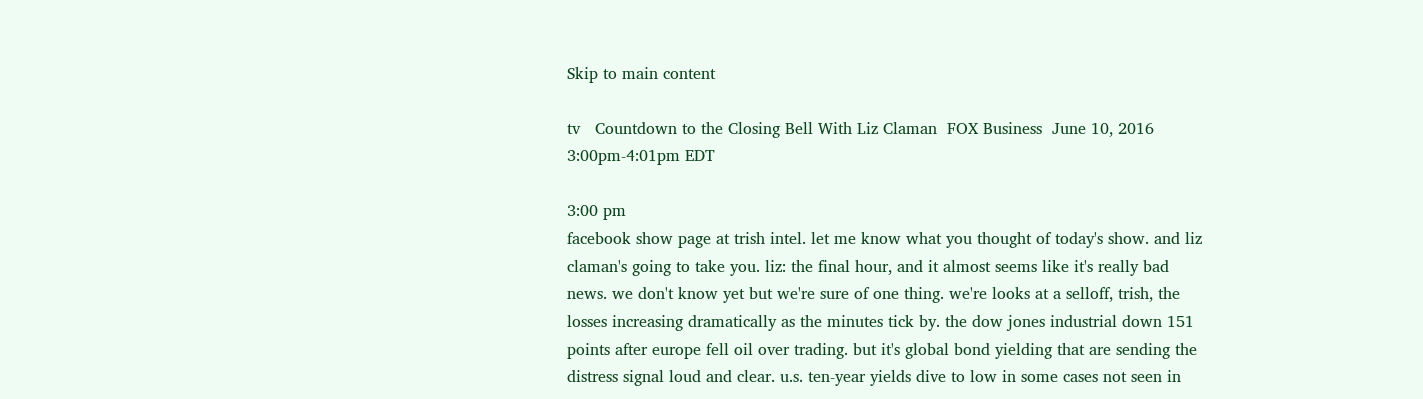Skip to main content

tv   Countdown to the Closing Bell With Liz Claman  FOX Business  June 10, 2016 3:00pm-4:01pm EDT

3:00 pm
facebook show page at trish intel. let me know what you thought of today's show. and liz claman's going to take you. liz: the final hour, and it almost seems like it's really bad news. we don't know yet but we're sure of one thing. we're looks at a selloff, trish, the losses increasing dramatically as the minutes tick by. the dow jones industrial down 151 points after europe fell oil over trading. but it's global bond yielding that are sending the distress signal loud and clear. u.s. ten-year yields dive to low in some cases not seen in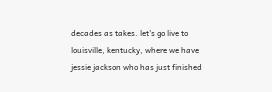decades as takes. let's go live to louisville, kentucky, where we have jessie jackson who has just finished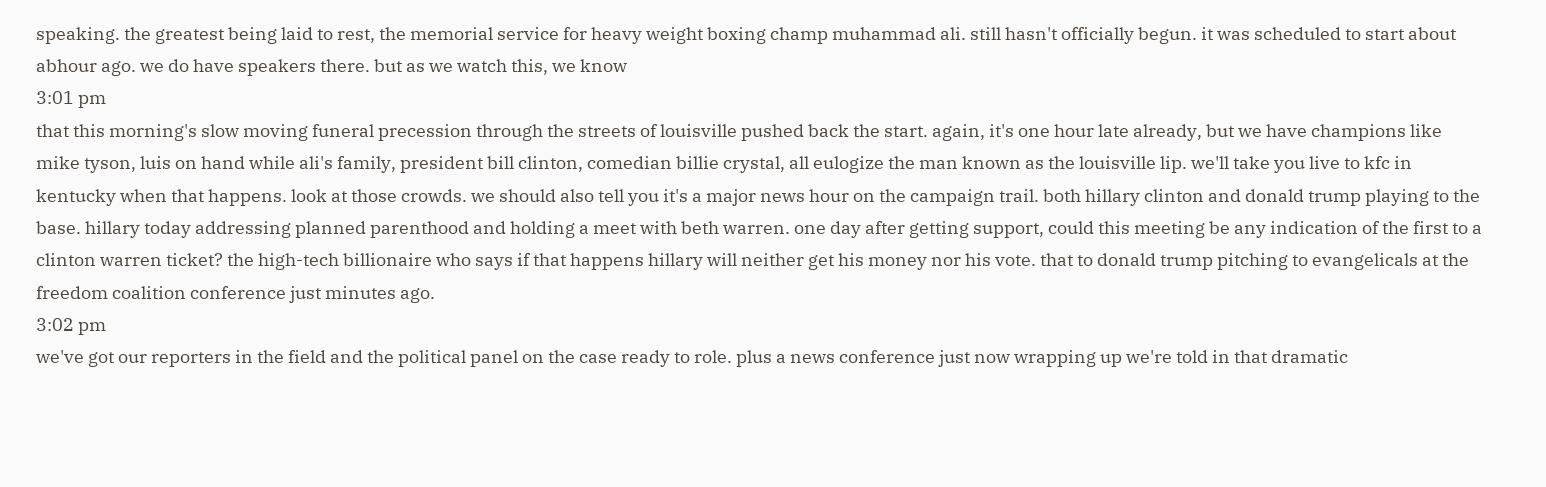speaking. the greatest being laid to rest, the memorial service for heavy weight boxing champ muhammad ali. still hasn't officially begun. it was scheduled to start about abhour ago. we do have speakers there. but as we watch this, we know
3:01 pm
that this morning's slow moving funeral precession through the streets of louisville pushed back the start. again, it's one hour late already, but we have champions like mike tyson, luis on hand while ali's family, president bill clinton, comedian billie crystal, all eulogize the man known as the louisville lip. we'll take you live to kfc in kentucky when that happens. look at those crowds. we should also tell you it's a major news hour on the campaign trail. both hillary clinton and donald trump playing to the base. hillary today addressing planned parenthood and holding a meet with beth warren. one day after getting support, could this meeting be any indication of the first to a clinton warren ticket? the high-tech billionaire who says if that happens hillary will neither get his money nor his vote. that to donald trump pitching to evangelicals at the freedom coalition conference just minutes ago.
3:02 pm
we've got our reporters in the field and the political panel on the case ready to role. plus a news conference just now wrapping up we're told in that dramatic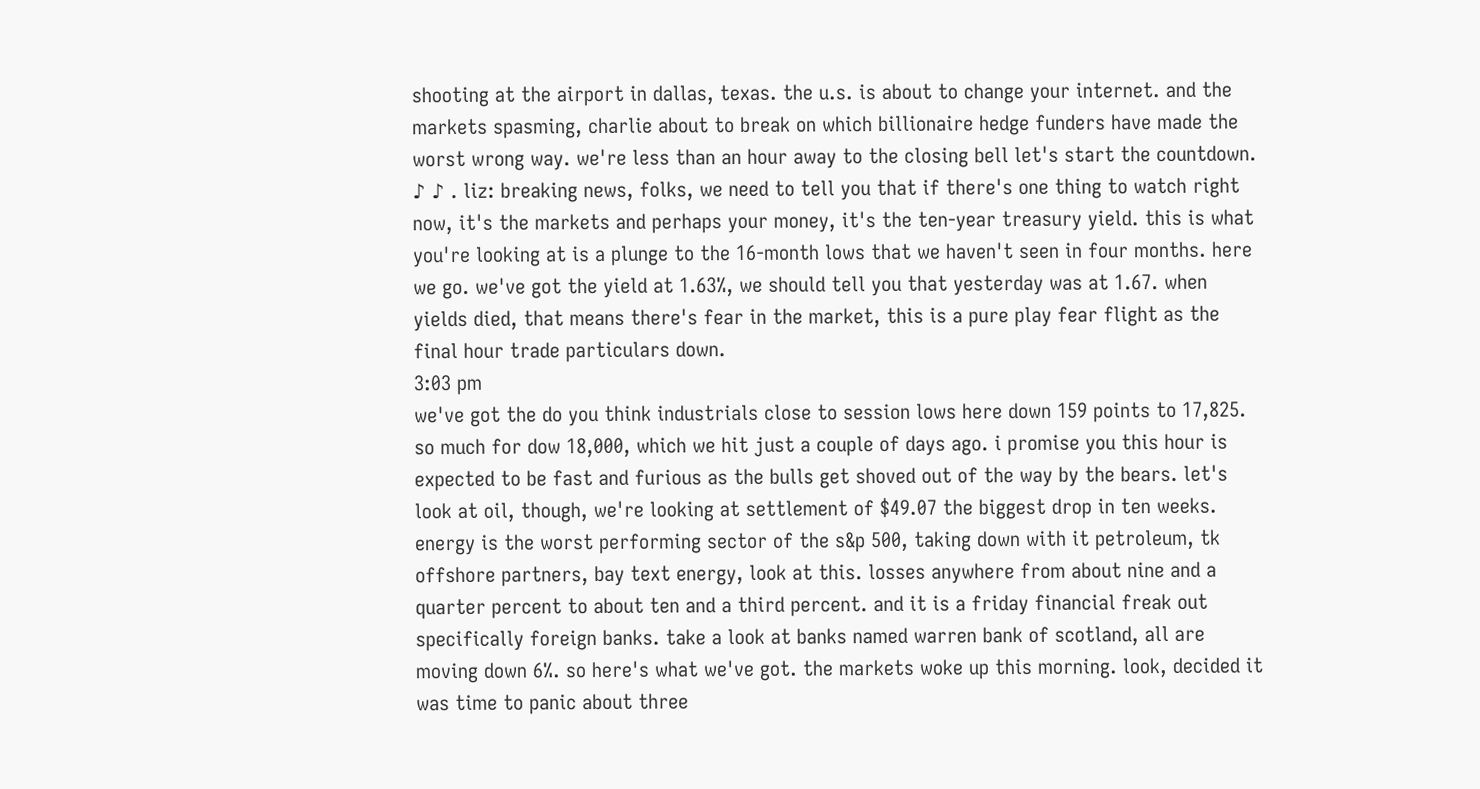shooting at the airport in dallas, texas. the u.s. is about to change your internet. and the markets spasming, charlie about to break on which billionaire hedge funders have made the worst wrong way. we're less than an hour away to the closing bell let's start the countdown. ♪ ♪ . liz: breaking news, folks, we need to tell you that if there's one thing to watch right now, it's the markets and perhaps your money, it's the ten-year treasury yield. this is what you're looking at is a plunge to the 16-month lows that we haven't seen in four months. here we go. we've got the yield at 1.63%, we should tell you that yesterday was at 1.67. when yields died, that means there's fear in the market, this is a pure play fear flight as the final hour trade particulars down.
3:03 pm
we've got the do you think industrials close to session lows here down 159 points to 17,825. so much for dow 18,000, which we hit just a couple of days ago. i promise you this hour is expected to be fast and furious as the bulls get shoved out of the way by the bears. let's look at oil, though, we're looking at settlement of $49.07 the biggest drop in ten weeks. energy is the worst performing sector of the s&p 500, taking down with it petroleum, tk offshore partners, bay text energy, look at this. losses anywhere from about nine and a quarter percent to about ten and a third percent. and it is a friday financial freak out specifically foreign banks. take a look at banks named warren bank of scotland, all are moving down 6%. so here's what we've got. the markets woke up this morning. look, decided it was time to panic about three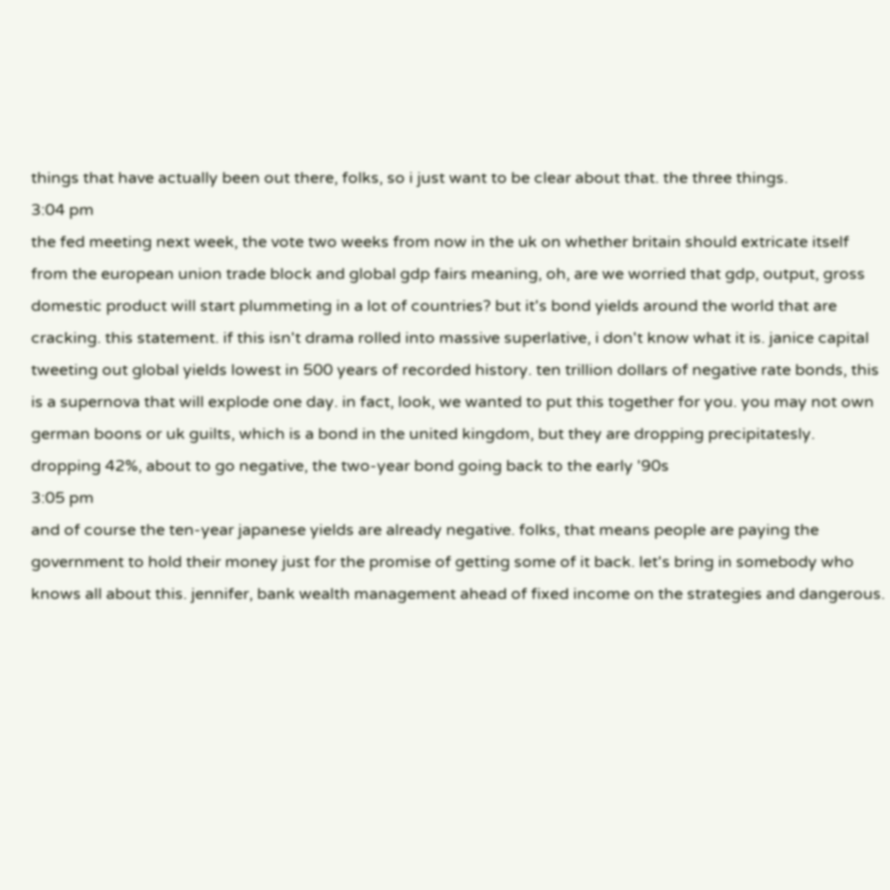things that have actually been out there, folks, so i just want to be clear about that. the three things.
3:04 pm
the fed meeting next week, the vote two weeks from now in the uk on whether britain should extricate itself from the european union trade block and global gdp fairs meaning, oh, are we worried that gdp, output, gross domestic product will start plummeting in a lot of countries? but it's bond yields around the world that are cracking. this statement. if this isn't drama rolled into massive superlative, i don't know what it is. janice capital tweeting out global yields lowest in 500 years of recorded history. ten trillion dollars of negative rate bonds, this is a supernova that will explode one day. in fact, look, we wanted to put this together for you. you may not own german boons or uk guilts, which is a bond in the united kingdom, but they are dropping precipitatesly. dropping 42%, about to go negative, the two-year bond going back to the early '90s
3:05 pm
and of course the ten-year japanese yields are already negative. folks, that means people are paying the government to hold their money just for the promise of getting some of it back. let's bring in somebody who knows all about this. jennifer, bank wealth management ahead of fixed income on the strategies and dangerous.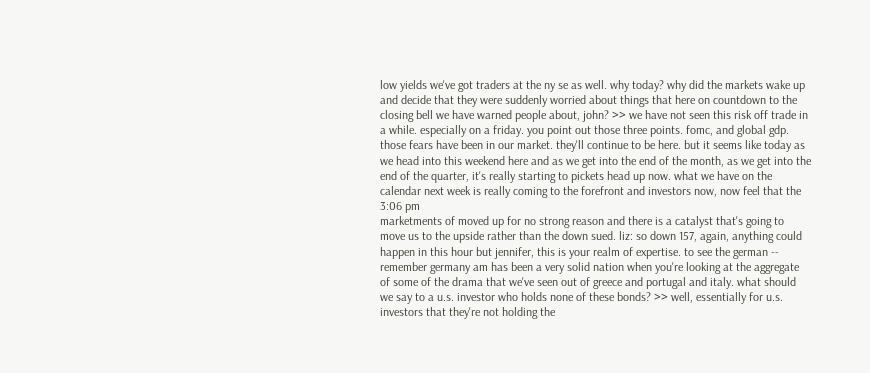low yields we've got traders at the ny se as well. why today? why did the markets wake up and decide that they were suddenly worried about things that here on countdown to the closing bell we have warned people about, john? >> we have not seen this risk off trade in a while. especially on a friday. you point out those three points. fomc, and global gdp. those fears have been in our market. they'll continue to be here. but it seems like today as we head into this weekend here and as we get into the end of the month, as we get into the end of the quarter, it's really starting to pickets head up now. what we have on the calendar next week is really coming to the forefront and investors now, now feel that the
3:06 pm
marketments of moved up for no strong reason and there is a catalyst that's going to move us to the upside rather than the down sued. liz: so down 157, again, anything could happen in this hour but jennifer, this is your realm of expertise. to see the german -- remember germany am has been a very solid nation when you're looking at the aggregate of some of the drama that we've seen out of greece and portugal and italy. what should we say to a u.s. investor who holds none of these bonds? >> well, essentially for u.s. investors that they're not holding the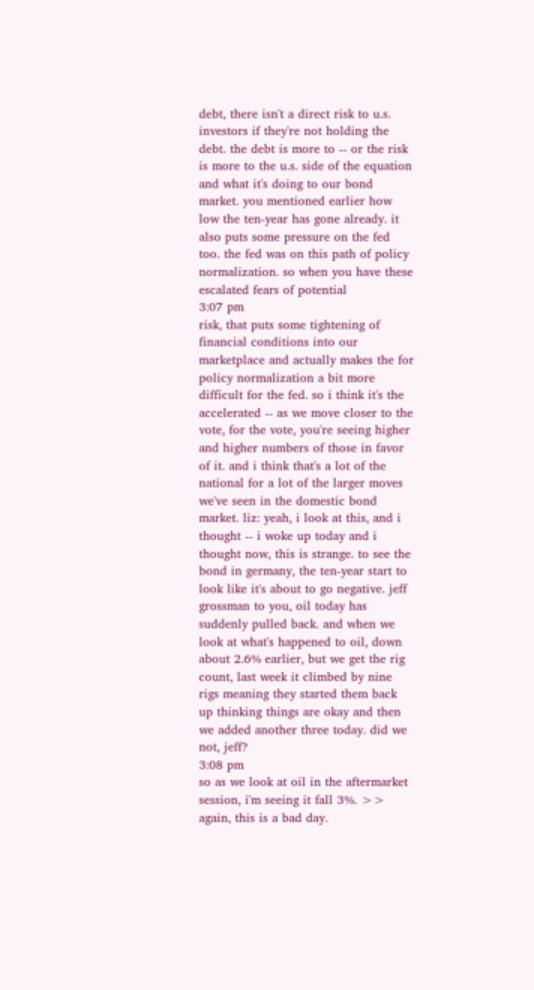debt, there isn't a direct risk to u.s. investors if they're not holding the debt. the debt is more to -- or the risk is more to the u.s. side of the equation and what it's doing to our bond market. you mentioned earlier how low the ten-year has gone already. it also puts some pressure on the fed too. the fed was on this path of policy normalization. so when you have these escalated fears of potential
3:07 pm
risk, that puts some tightening of financial conditions into our marketplace and actually makes the for policy normalization a bit more difficult for the fed. so i think it's the accelerated -- as we move closer to the vote, for the vote, you're seeing higher and higher numbers of those in favor of it. and i think that's a lot of the national for a lot of the larger moves we've seen in the domestic bond market. liz: yeah, i look at this, and i thought -- i woke up today and i thought now, this is strange. to see the bond in germany, the ten-year start to look like it's about to go negative. jeff grossman to you, oil today has suddenly pulled back. and when we look at what's happened to oil, down about 2.6% earlier, but we get the rig count, last week it climbed by nine rigs meaning they started them back up thinking things are okay and then we added another three today. did we not, jeff?
3:08 pm
so as we look at oil in the aftermarket session, i'm seeing it fall 3%. >> again, this is a bad day.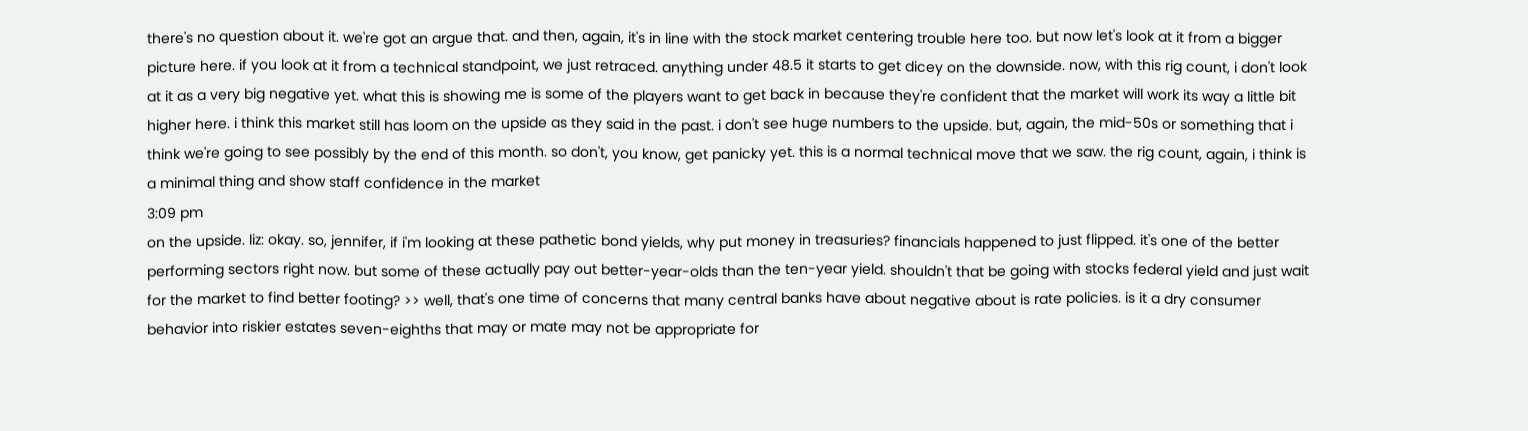there's no question about it. we're got an argue that. and then, again, it's in line with the stock market centering trouble here too. but now let's look at it from a bigger picture here. if you look at it from a technical standpoint, we just retraced. anything under 48.5 it starts to get dicey on the downside. now, with this rig count, i don't look at it as a very big negative yet. what this is showing me is some of the players want to get back in because they're confident that the market will work its way a little bit higher here. i think this market still has loom on the upside as they said in the past. i don't see huge numbers to the upside. but, again, the mid-50s or something that i think we're going to see possibly by the end of this month. so don't, you know, get panicky yet. this is a normal technical move that we saw. the rig count, again, i think is a minimal thing and show staff confidence in the market
3:09 pm
on the upside. liz: okay. so, jennifer, if i'm looking at these pathetic bond yields, why put money in treasuries? financials happened to just flipped. it's one of the better performing sectors right now. but some of these actually pay out better-year-olds than the ten-year yield. shouldn't that be going with stocks federal yield and just wait for the market to find better footing? >> well, that's one time of concerns that many central banks have about negative about is rate policies. is it a dry consumer behavior into riskier estates seven-eighths that may or mate may not be appropriate for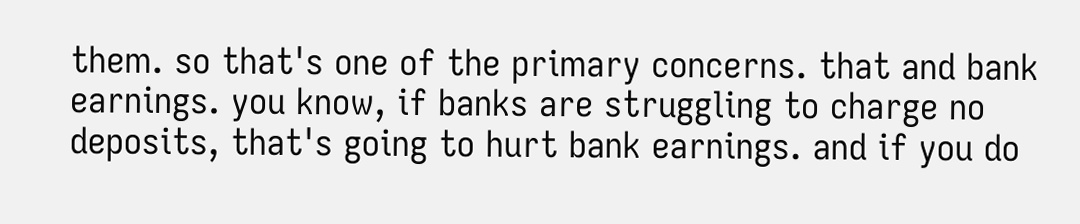them. so that's one of the primary concerns. that and bank earnings. you know, if banks are struggling to charge no deposits, that's going to hurt bank earnings. and if you do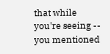that while you're seeing -- you mentioned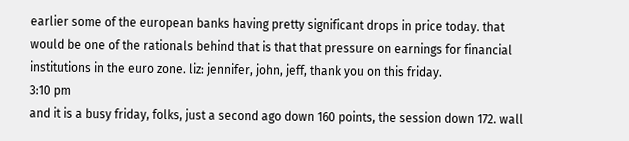earlier some of the european banks having pretty significant drops in price today. that would be one of the rationals behind that is that that pressure on earnings for financial institutions in the euro zone. liz: jennifer, john, jeff, thank you on this friday.
3:10 pm
and it is a busy friday, folks, just a second ago down 160 points, the session down 172. wall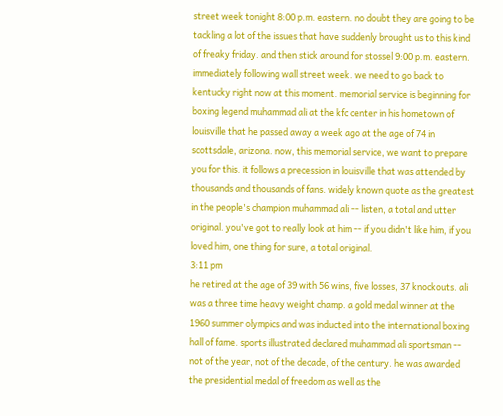street week tonight 8:00 p.m. eastern. no doubt they are going to be tackling a lot of the issues that have suddenly brought us to this kind of freaky friday. and then stick around for stossel 9:00 p.m. eastern. immediately following wall street week. we need to go back to kentucky right now at this moment. memorial service is beginning for boxing legend muhammad ali at the kfc center in his hometown of louisville that he passed away a week ago at the age of 74 in scottsdale, arizona. now, this memorial service, we want to prepare you for this. it follows a precession in louisville that was attended by thousands and thousands of fans. widely known quote as the greatest in the people's champion muhammad ali -- listen, a total and utter original. you've got to really look at him -- if you didn't like him, if you loved him, one thing for sure, a total original.
3:11 pm
he retired at the age of 39 with 56 wins, five losses, 37 knockouts. ali was a three time heavy weight champ. a gold medal winner at the 1960 summer olympics and was inducted into the international boxing hall of fame. sports illustrated declared muhammad ali sportsman -- not of the year, not of the decade, of the century. he was awarded the presidential medal of freedom as well as the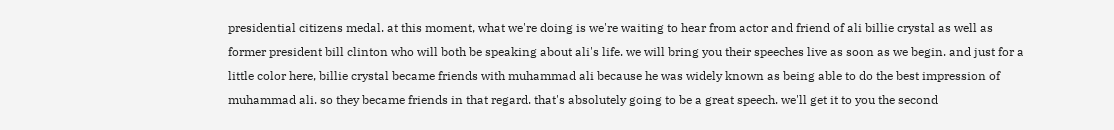presidential citizens medal. at this moment, what we're doing is we're waiting to hear from actor and friend of ali billie crystal as well as former president bill clinton who will both be speaking about ali's life. we will bring you their speeches live as soon as we begin. and just for a little color here, billie crystal became friends with muhammad ali because he was widely known as being able to do the best impression of muhammad ali. so they became friends in that regard. that's absolutely going to be a great speech. we'll get it to you the second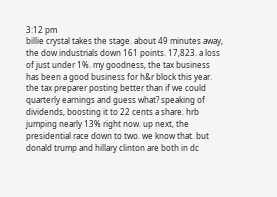3:12 pm
billie crystal takes the stage. about 49 minutes away, the dow industrials down 161 points. 17,823. a loss of just under 1%. my goodness, the tax business has been a good business for h&r block this year. the tax preparer posting better than if we could quarterly earnings and guess what? speaking of dividends, boosting it to 22 cents a share. hrb jumping nearly 13% right now. up next, the presidential race down to two. we know that. but donald trump and hillary clinton are both in dc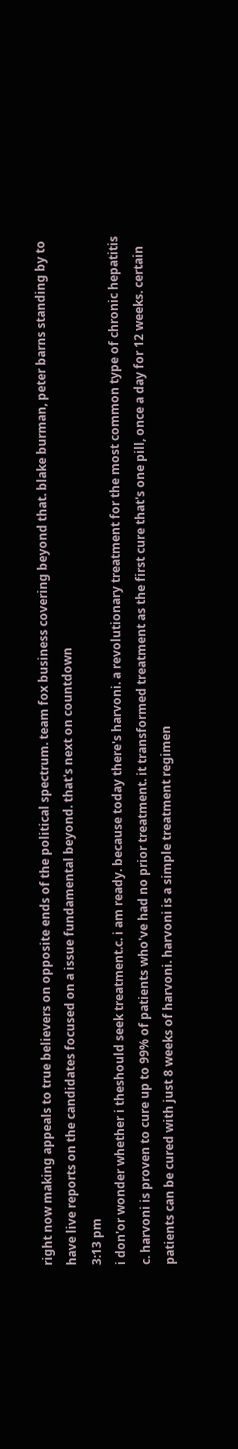right now making appeals to true believers on opposite ends of the political spectrum. team fox business covering beyond that. blake burman, peter barns standing by to have live reports on the candidates focused on a issue fundamental beyond. that's next on countdown
3:13 pm
i don'or wonder whether i theshould seek treatment.c. i am ready. because today there's harvoni. a revolutionary treatment for the most common type of chronic hepatitis c. harvoni is proven to cure up to 99% of patients who've had no prior treatment. it transformed treatment as the first cure that's one pill, once a day for 12 weeks. certain patients can be cured with just 8 weeks of harvoni. harvoni is a simple treatment regimen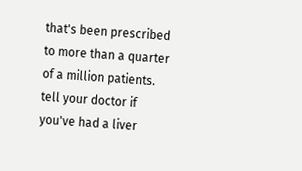that's been prescribed to more than a quarter of a million patients. tell your doctor if you've had a liver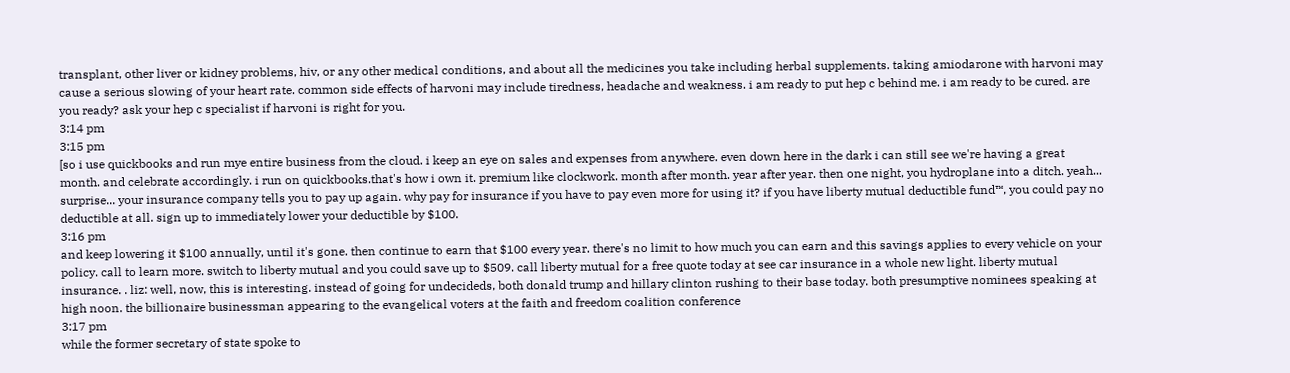transplant, other liver or kidney problems, hiv, or any other medical conditions, and about all the medicines you take including herbal supplements. taking amiodarone with harvoni may cause a serious slowing of your heart rate. common side effects of harvoni may include tiredness, headache and weakness. i am ready to put hep c behind me. i am ready to be cured. are you ready? ask your hep c specialist if harvoni is right for you.
3:14 pm
3:15 pm
[so i use quickbooks and run mye entire business from the cloud. i keep an eye on sales and expenses from anywhere. even down here in the dark i can still see we're having a great month. and celebrate accordingly. i run on quickbooks.that's how i own it. premium like clockwork. month after month. year after year. then one night, you hydroplane into a ditch. yeah... surprise... your insurance company tells you to pay up again. why pay for insurance if you have to pay even more for using it? if you have liberty mutual deductible fund™, you could pay no deductible at all. sign up to immediately lower your deductible by $100.
3:16 pm
and keep lowering it $100 annually, until it's gone. then continue to earn that $100 every year. there's no limit to how much you can earn and this savings applies to every vehicle on your policy. call to learn more. switch to liberty mutual and you could save up to $509. call liberty mutual for a free quote today at see car insurance in a whole new light. liberty mutual insurance. . liz: well, now, this is interesting. instead of going for undecideds, both donald trump and hillary clinton rushing to their base today. both presumptive nominees speaking at high noon. the billionaire businessman appearing to the evangelical voters at the faith and freedom coalition conference
3:17 pm
while the former secretary of state spoke to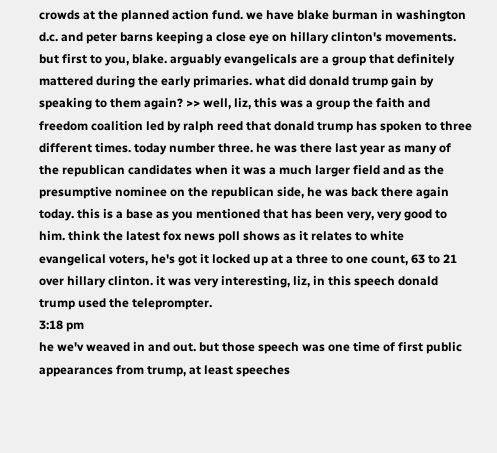crowds at the planned action fund. we have blake burman in washington d.c. and peter barns keeping a close eye on hillary clinton's movements. but first to you, blake. arguably evangelicals are a group that definitely mattered during the early primaries. what did donald trump gain by speaking to them again? >> well, liz, this was a group the faith and freedom coalition led by ralph reed that donald trump has spoken to three different times. today number three. he was there last year as many of the republican candidates when it was a much larger field and as the presumptive nominee on the republican side, he was back there again today. this is a base as you mentioned that has been very, very good to him. think the latest fox news poll shows as it relates to white evangelical voters, he's got it locked up at a three to one count, 63 to 21 over hillary clinton. it was very interesting, liz, in this speech donald trump used the teleprompter.
3:18 pm
he we'v weaved in and out. but those speech was one time of first public appearances from trump, at least speeches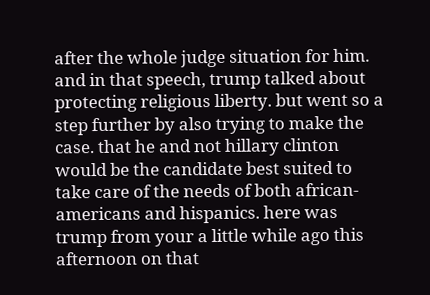after the whole judge situation for him. and in that speech, trump talked about protecting religious liberty. but went so a step further by also trying to make the case. that he and not hillary clinton would be the candidate best suited to take care of the needs of both african-americans and hispanics. here was trump from your a little while ago this afternoon on that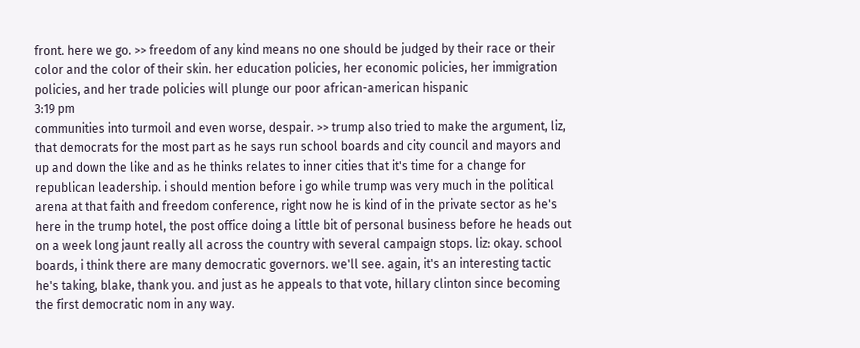front. here we go. >> freedom of any kind means no one should be judged by their race or their color and the color of their skin. her education policies, her economic policies, her immigration policies, and her trade policies will plunge our poor african-american hispanic
3:19 pm
communities into turmoil and even worse, despair. >> trump also tried to make the argument, liz, that democrats for the most part as he says run school boards and city council and mayors and up and down the like and as he thinks relates to inner cities that it's time for a change for republican leadership. i should mention before i go while trump was very much in the political arena at that faith and freedom conference, right now he is kind of in the private sector as he's here in the trump hotel, the post office doing a little bit of personal business before he heads out on a week long jaunt really all across the country with several campaign stops. liz: okay. school boards, i think there are many democratic governors. we'll see. again, it's an interesting tactic he's taking, blake, thank you. and just as he appeals to that vote, hillary clinton since becoming the first democratic nom in any way.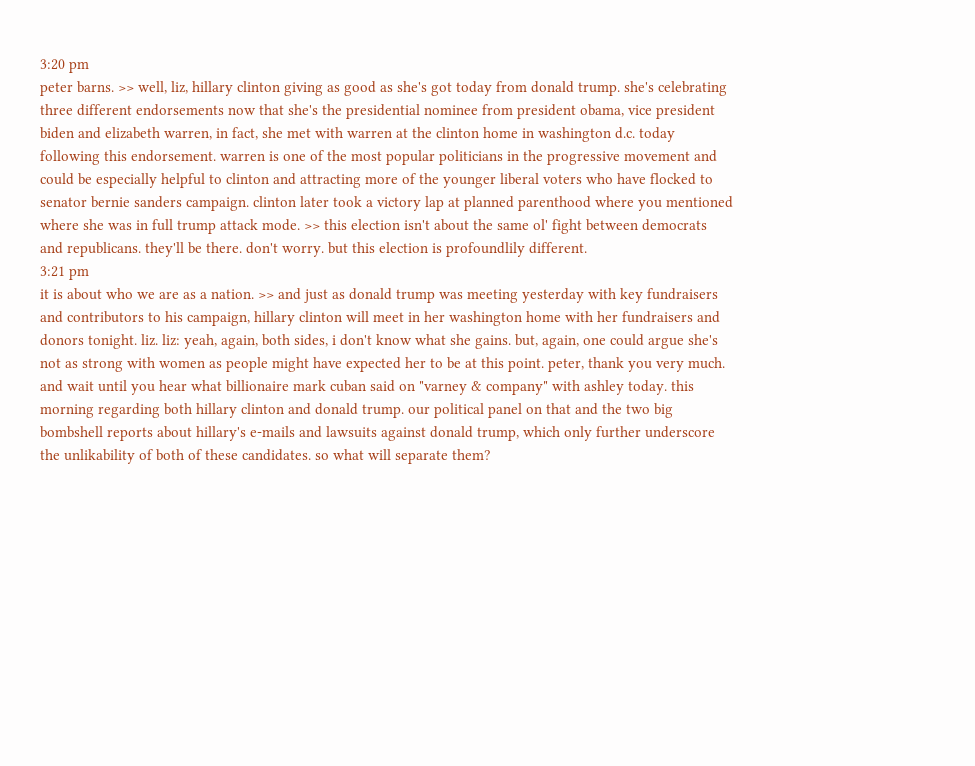3:20 pm
peter barns. >> well, liz, hillary clinton giving as good as she's got today from donald trump. she's celebrating three different endorsements now that she's the presidential nominee from president obama, vice president biden and elizabeth warren, in fact, she met with warren at the clinton home in washington d.c. today following this endorsement. warren is one of the most popular politicians in the progressive movement and could be especially helpful to clinton and attracting more of the younger liberal voters who have flocked to senator bernie sanders campaign. clinton later took a victory lap at planned parenthood where you mentioned where she was in full trump attack mode. >> this election isn't about the same ol' fight between democrats and republicans. they'll be there. don't worry. but this election is profoundlily different.
3:21 pm
it is about who we are as a nation. >> and just as donald trump was meeting yesterday with key fundraisers and contributors to his campaign, hillary clinton will meet in her washington home with her fundraisers and donors tonight. liz. liz: yeah, again, both sides, i don't know what she gains. but, again, one could argue she's not as strong with women as people might have expected her to be at this point. peter, thank you very much. and wait until you hear what billionaire mark cuban said on "varney & company" with ashley today. this morning regarding both hillary clinton and donald trump. our political panel on that and the two big bombshell reports about hillary's e-mails and lawsuits against donald trump, which only further underscore the unlikability of both of these candidates. so what will separate them?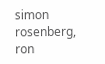simon rosenberg, ron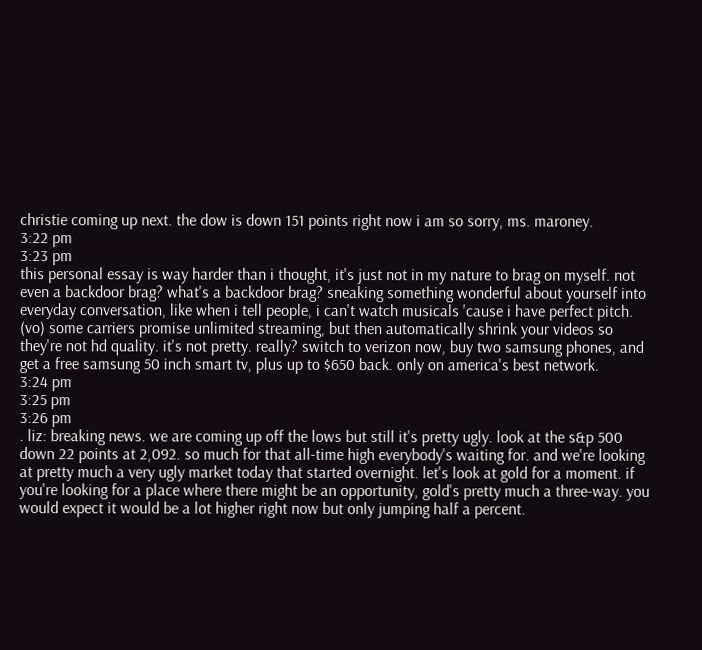christie coming up next. the dow is down 151 points right now i am so sorry, ms. maroney.
3:22 pm
3:23 pm
this personal essay is way harder than i thought, it's just not in my nature to brag on myself. not even a backdoor brag? what's a backdoor brag? sneaking something wonderful about yourself into everyday conversation, like when i tell people, i can't watch musicals 'cause i have perfect pitch. (vo) some carriers promise unlimited streaming, but then automatically shrink your videos so they're not hd quality. it's not pretty. really? switch to verizon now, buy two samsung phones, and get a free samsung 50 inch smart tv, plus up to $650 back. only on america's best network.
3:24 pm
3:25 pm
3:26 pm
. liz: breaking news. we are coming up off the lows but still it's pretty ugly. look at the s&p 500 down 22 points at 2,092. so much for that all-time high everybody's waiting for. and we're looking at pretty much a very ugly market today that started overnight. let's look at gold for a moment. if you're looking for a place where there might be an opportunity, gold's pretty much a three-way. you would expect it would be a lot higher right now but only jumping half a percent.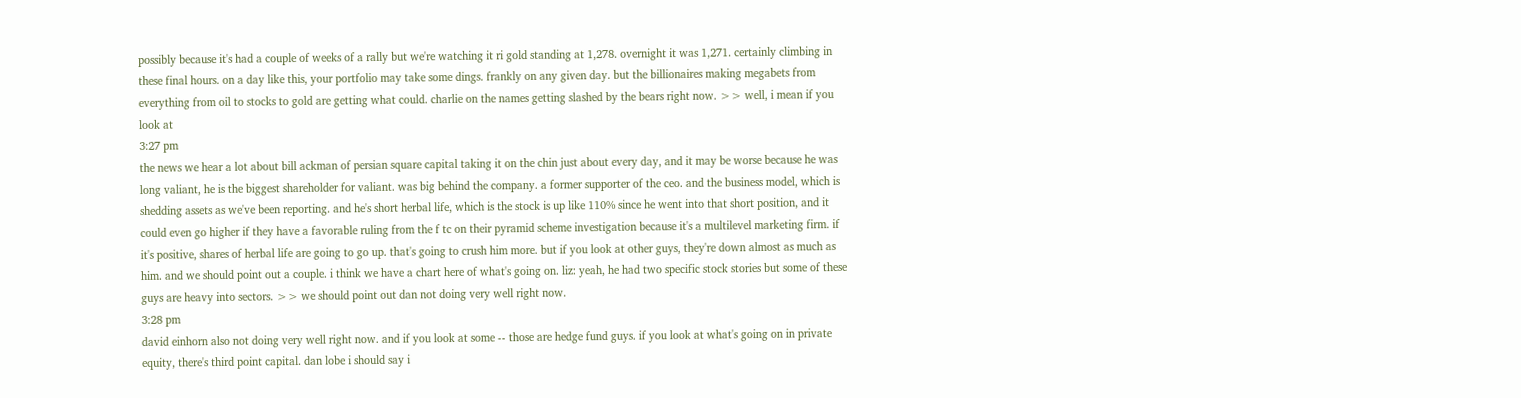possibly because it's had a couple of weeks of a rally but we're watching it ri gold standing at 1,278. overnight it was 1,271. certainly climbing in these final hours. on a day like this, your portfolio may take some dings. frankly on any given day. but the billionaires making megabets from everything from oil to stocks to gold are getting what could. charlie on the names getting slashed by the bears right now. >> well, i mean if you look at
3:27 pm
the news we hear a lot about bill ackman of persian square capital taking it on the chin just about every day, and it may be worse because he was long valiant, he is the biggest shareholder for valiant. was big behind the company. a former supporter of the ceo. and the business model, which is shedding assets as we've been reporting. and he's short herbal life, which is the stock is up like 110% since he went into that short position, and it could even go higher if they have a favorable ruling from the f tc on their pyramid scheme investigation because it's a multilevel marketing firm. if it's positive, shares of herbal life are going to go up. that's going to crush him more. but if you look at other guys, they're down almost as much as him. and we should point out a couple. i think we have a chart here of what's going on. liz: yeah, he had two specific stock stories but some of these guys are heavy into sectors. >> we should point out dan not doing very well right now.
3:28 pm
david einhorn also not doing very well right now. and if you look at some -- those are hedge fund guys. if you look at what's going on in private equity, there's third point capital. dan lobe i should say i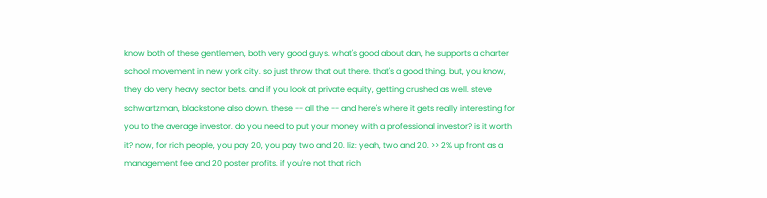know both of these gentlemen, both very good guys. what's good about dan, he supports a charter school movement in new york city. so just throw that out there. that's a good thing. but, you know, they do very heavy sector bets. and if you look at private equity, getting crushed as well. steve schwartzman, blackstone also down. these -- all the -- and here's where it gets really interesting for you to the average investor. do you need to put your money with a professional investor? is it worth it? now, for rich people, you pay 20, you pay two and 20. liz: yeah, two and 20. >> 2% up front as a management fee and 20 poster profits. if you're not that rich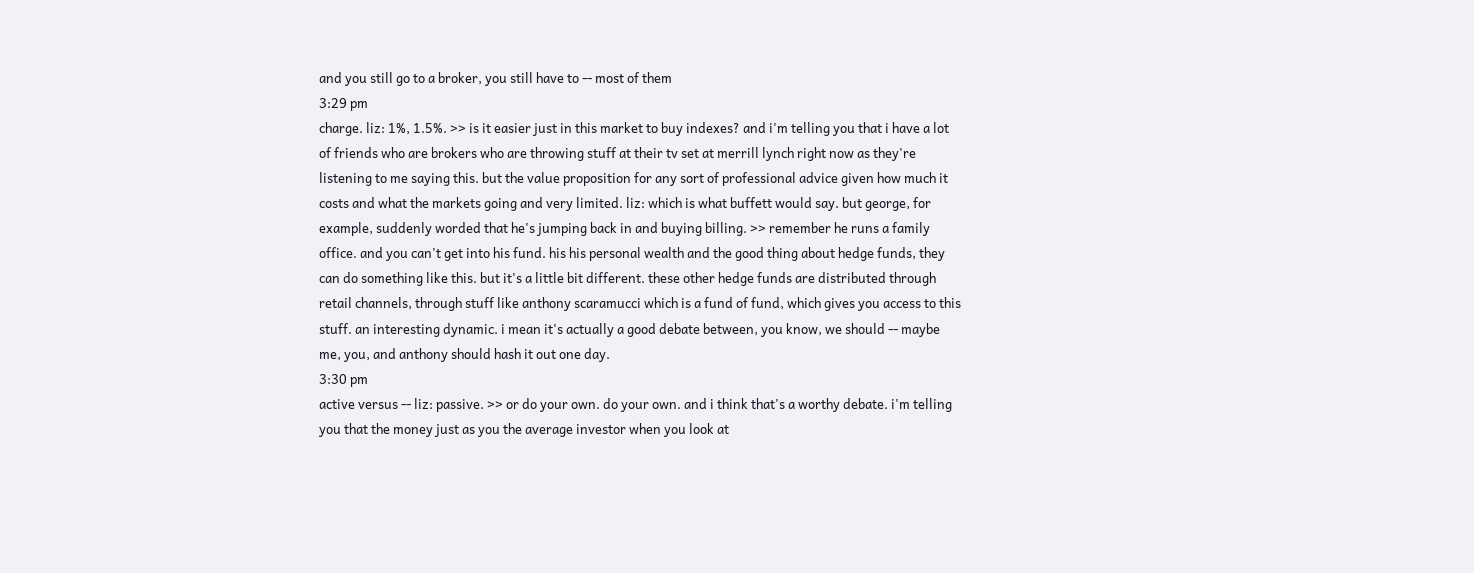and you still go to a broker, you still have to -- most of them
3:29 pm
charge. liz: 1%, 1.5%. >> is it easier just in this market to buy indexes? and i'm telling you that i have a lot of friends who are brokers who are throwing stuff at their tv set at merrill lynch right now as they're listening to me saying this. but the value proposition for any sort of professional advice given how much it costs and what the markets going and very limited. liz: which is what buffett would say. but george, for example, suddenly worded that he's jumping back in and buying billing. >> remember he runs a family office. and you can't get into his fund. his his personal wealth and the good thing about hedge funds, they can do something like this. but it's a little bit different. these other hedge funds are distributed through retail channels, through stuff like anthony scaramucci which is a fund of fund, which gives you access to this stuff. an interesting dynamic. i mean it's actually a good debate between, you know, we should -- maybe me, you, and anthony should hash it out one day.
3:30 pm
active versus -- liz: passive. >> or do your own. do your own. and i think that's a worthy debate. i'm telling you that the money just as you the average investor when you look at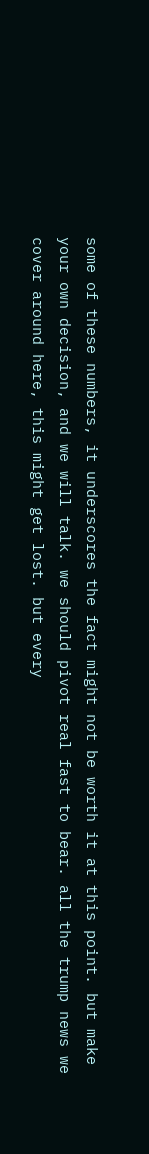some of these numbers, it underscores the fact might not be worth it at this point. but make your own decision, and we will talk. we should pivot real fast to bear. all the trump news we cover around here, this might get lost. but every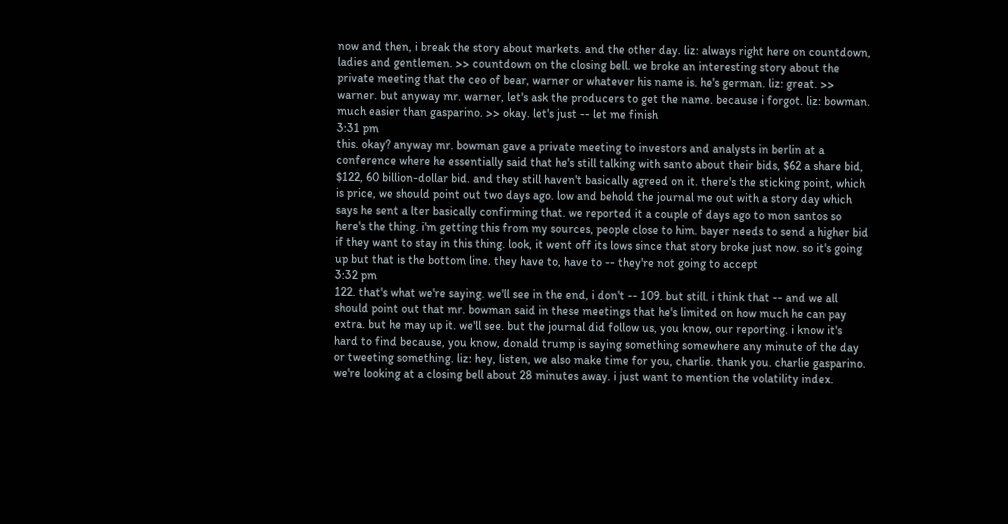now and then, i break the story about markets. and the other day. liz: always right here on countdown, ladies and gentlemen. >> countdown on the closing bell. we broke an interesting story about the private meeting that the ceo of bear, warner or whatever his name is. he's german. liz: great. >> warner. but anyway mr. warner, let's ask the producers to get the name. because i forgot. liz: bowman. much easier than gasparino. >> okay. let's just -- let me finish
3:31 pm
this. okay? anyway mr. bowman gave a private meeting to investors and analysts in berlin at a conference where he essentially said that he's still talking with santo about their bids, $62 a share bid, $122, 60 billion-dollar bid. and they still haven't basically agreed on it. there's the sticking point, which is price, we should point out two days ago. low and behold the journal me out with a story day which says he sent a lter basically confirming that. we reported it a couple of days ago to mon santos so here's the thing. i'm getting this from my sources, people close to him. bayer needs to send a higher bid if they want to stay in this thing. look, it went off its lows since that story broke just now. so it's going up but that is the bottom line. they have to, have to -- they're not going to accept
3:32 pm
122. that's what we're saying. we'll see in the end, i don't -- 109. but still. i think that -- and we all should point out that mr. bowman said in these meetings that he's limited on how much he can pay extra. but he may up it. we'll see. but the journal did follow us, you know, our reporting. i know it's hard to find because, you know, donald trump is saying something somewhere any minute of the day or tweeting something. liz: hey, listen, we also make time for you, charlie. thank you. charlie gasparino. we're looking at a closing bell about 28 minutes away. i just want to mention the volatility index.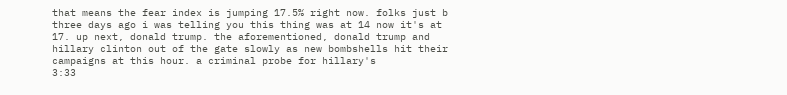that means the fear index is jumping 17.5% right now. folks just b three days ago i was telling you this thing was at 14 now it's at 17. up next, donald trump. the aforementioned, donald trump and hillary clinton out of the gate slowly as new bombshells hit their campaigns at this hour. a criminal probe for hillary's
3:33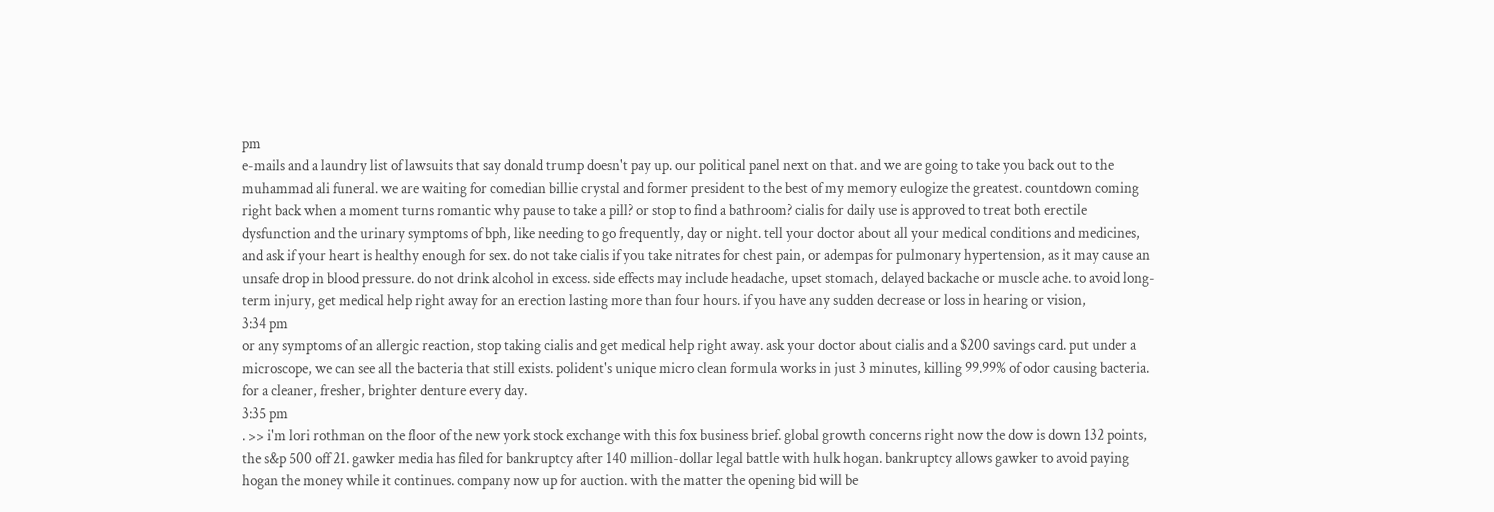pm
e-mails and a laundry list of lawsuits that say donald trump doesn't pay up. our political panel next on that. and we are going to take you back out to the muhammad ali funeral. we are waiting for comedian billie crystal and former president to the best of my memory eulogize the greatest. countdown coming right back when a moment turns romantic why pause to take a pill? or stop to find a bathroom? cialis for daily use is approved to treat both erectile dysfunction and the urinary symptoms of bph, like needing to go frequently, day or night. tell your doctor about all your medical conditions and medicines, and ask if your heart is healthy enough for sex. do not take cialis if you take nitrates for chest pain, or adempas for pulmonary hypertension, as it may cause an unsafe drop in blood pressure. do not drink alcohol in excess. side effects may include headache, upset stomach, delayed backache or muscle ache. to avoid long-term injury, get medical help right away for an erection lasting more than four hours. if you have any sudden decrease or loss in hearing or vision,
3:34 pm
or any symptoms of an allergic reaction, stop taking cialis and get medical help right away. ask your doctor about cialis and a $200 savings card. put under a microscope, we can see all the bacteria that still exists. polident's unique micro clean formula works in just 3 minutes, killing 99.99% of odor causing bacteria. for a cleaner, fresher, brighter denture every day.
3:35 pm
. >> i'm lori rothman on the floor of the new york stock exchange with this fox business brief. global growth concerns right now the dow is down 132 points, the s&p 500 off 21. gawker media has filed for bankruptcy after 140 million-dollar legal battle with hulk hogan. bankruptcy allows gawker to avoid paying hogan the money while it continues. company now up for auction. with the matter the opening bid will be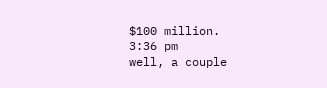$100 million.
3:36 pm
well, a couple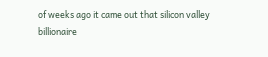of weeks ago it came out that silicon valley billionaire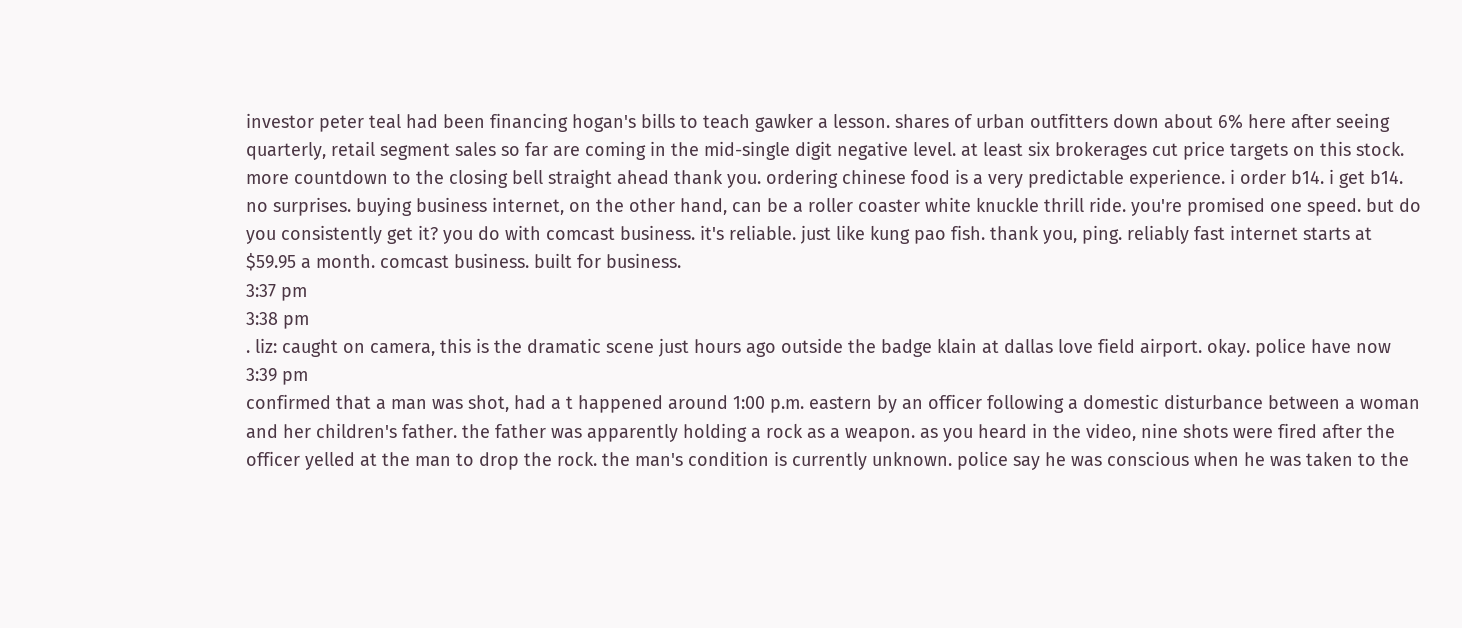investor peter teal had been financing hogan's bills to teach gawker a lesson. shares of urban outfitters down about 6% here after seeing quarterly, retail segment sales so far are coming in the mid-single digit negative level. at least six brokerages cut price targets on this stock. more countdown to the closing bell straight ahead thank you. ordering chinese food is a very predictable experience. i order b14. i get b14. no surprises. buying business internet, on the other hand, can be a roller coaster white knuckle thrill ride. you're promised one speed. but do you consistently get it? you do with comcast business. it's reliable. just like kung pao fish. thank you, ping. reliably fast internet starts at $59.95 a month. comcast business. built for business.
3:37 pm
3:38 pm
. liz: caught on camera, this is the dramatic scene just hours ago outside the badge klain at dallas love field airport. okay. police have now
3:39 pm
confirmed that a man was shot, had a t happened around 1:00 p.m. eastern by an officer following a domestic disturbance between a woman and her children's father. the father was apparently holding a rock as a weapon. as you heard in the video, nine shots were fired after the officer yelled at the man to drop the rock. the man's condition is currently unknown. police say he was conscious when he was taken to the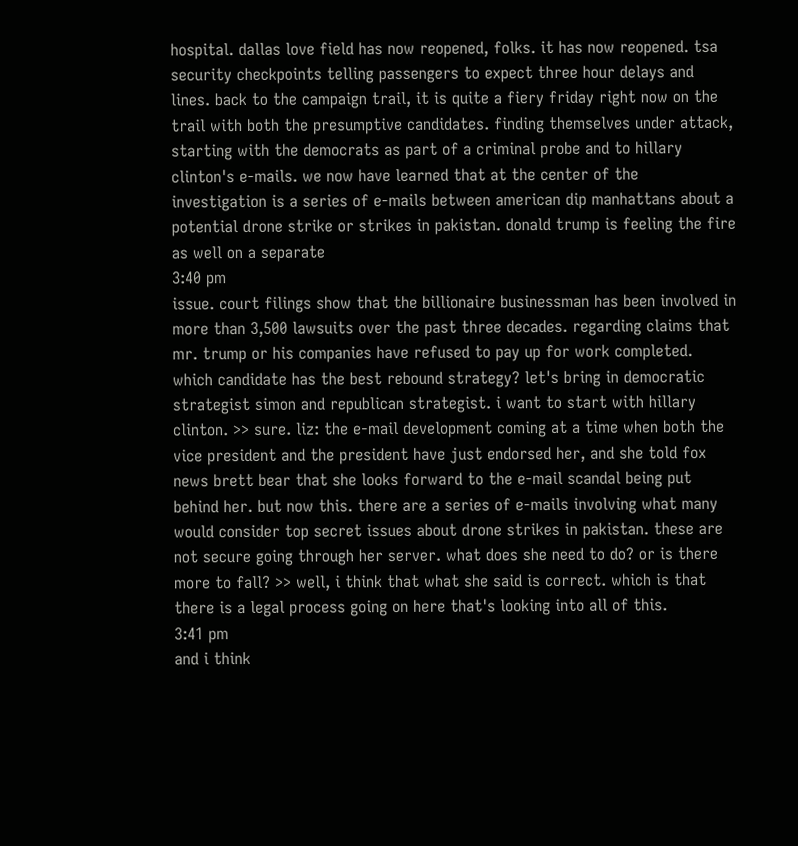hospital. dallas love field has now reopened, folks. it has now reopened. tsa security checkpoints telling passengers to expect three hour delays and lines. back to the campaign trail, it is quite a fiery friday right now on the trail with both the presumptive candidates. finding themselves under attack, starting with the democrats as part of a criminal probe and to hillary clinton's e-mails. we now have learned that at the center of the investigation is a series of e-mails between american dip manhattans about a potential drone strike or strikes in pakistan. donald trump is feeling the fire as well on a separate
3:40 pm
issue. court filings show that the billionaire businessman has been involved in more than 3,500 lawsuits over the past three decades. regarding claims that mr. trump or his companies have refused to pay up for work completed. which candidate has the best rebound strategy? let's bring in democratic strategist simon and republican strategist. i want to start with hillary clinton. >> sure. liz: the e-mail development coming at a time when both the vice president and the president have just endorsed her, and she told fox news brett bear that she looks forward to the e-mail scandal being put behind her. but now this. there are a series of e-mails involving what many would consider top secret issues about drone strikes in pakistan. these are not secure going through her server. what does she need to do? or is there more to fall? >> well, i think that what she said is correct. which is that there is a legal process going on here that's looking into all of this.
3:41 pm
and i think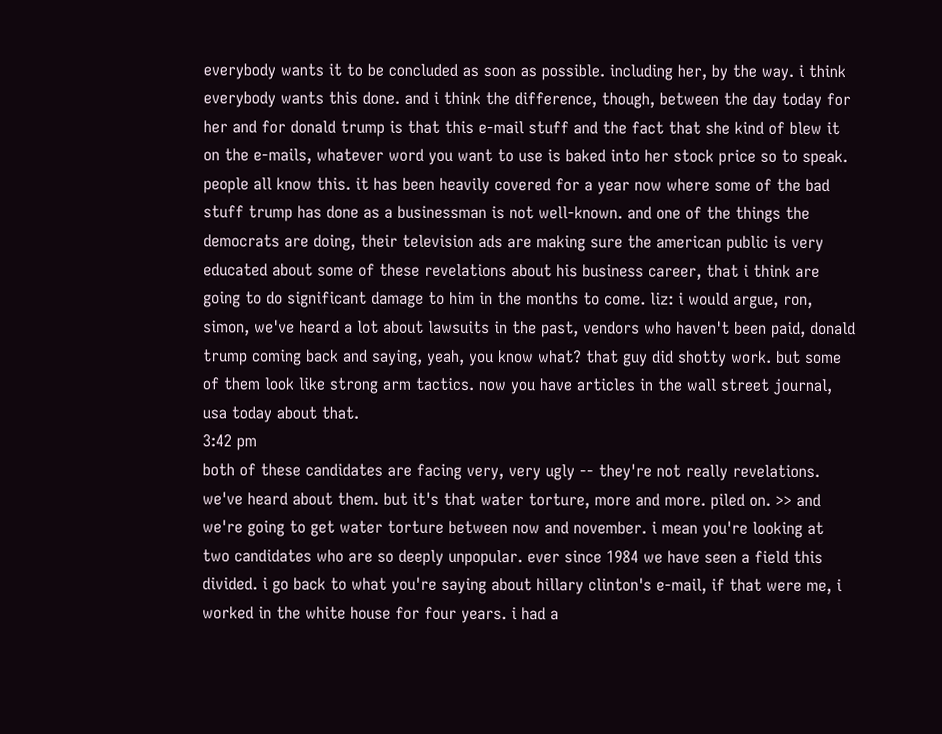everybody wants it to be concluded as soon as possible. including her, by the way. i think everybody wants this done. and i think the difference, though, between the day today for her and for donald trump is that this e-mail stuff and the fact that she kind of blew it on the e-mails, whatever word you want to use is baked into her stock price so to speak. people all know this. it has been heavily covered for a year now where some of the bad stuff trump has done as a businessman is not well-known. and one of the things the democrats are doing, their television ads are making sure the american public is very educated about some of these revelations about his business career, that i think are going to do significant damage to him in the months to come. liz: i would argue, ron, simon, we've heard a lot about lawsuits in the past, vendors who haven't been paid, donald trump coming back and saying, yeah, you know what? that guy did shotty work. but some of them look like strong arm tactics. now you have articles in the wall street journal, usa today about that.
3:42 pm
both of these candidates are facing very, very ugly -- they're not really revelations. we've heard about them. but it's that water torture, more and more. piled on. >> and we're going to get water torture between now and november. i mean you're looking at two candidates who are so deeply unpopular. ever since 1984 we have seen a field this divided. i go back to what you're saying about hillary clinton's e-mail, if that were me, i worked in the white house for four years. i had a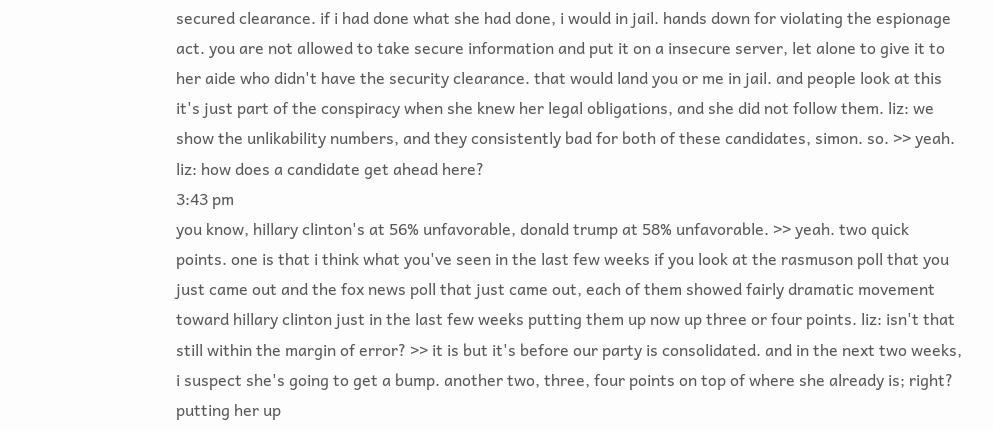secured clearance. if i had done what she had done, i would in jail. hands down for violating the espionage act. you are not allowed to take secure information and put it on a insecure server, let alone to give it to her aide who didn't have the security clearance. that would land you or me in jail. and people look at this it's just part of the conspiracy when she knew her legal obligations, and she did not follow them. liz: we show the unlikability numbers, and they consistently bad for both of these candidates, simon. so. >> yeah. liz: how does a candidate get ahead here?
3:43 pm
you know, hillary clinton's at 56% unfavorable, donald trump at 58% unfavorable. >> yeah. two quick points. one is that i think what you've seen in the last few weeks if you look at the rasmuson poll that you just came out and the fox news poll that just came out, each of them showed fairly dramatic movement toward hillary clinton just in the last few weeks putting them up now up three or four points. liz: isn't that still within the margin of error? >> it is but it's before our party is consolidated. and in the next two weeks, i suspect she's going to get a bump. another two, three, four points on top of where she already is; right? putting her up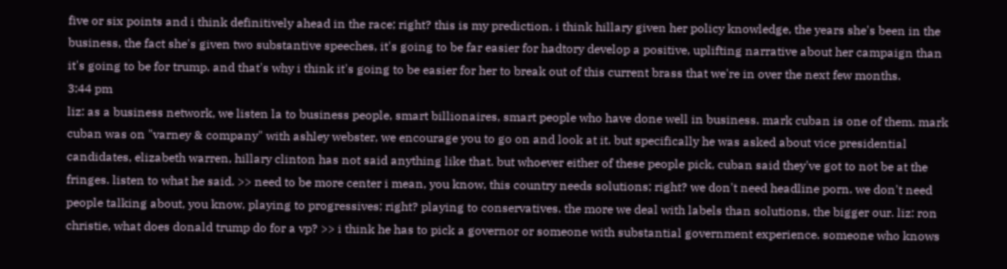five or six points and i think definitively ahead in the race; right? this is my prediction. i think hillary given her policy knowledge, the years she's been in the business, the fact she's given two substantive speeches, it's going to be far easier for hadtory develop a positive, uplifting narrative about her campaign than it's going to be for trump. and that's why i think it's going to be easier for her to break out of this current brass that we're in over the next few months.
3:44 pm
liz: as a business network, we listen la to business people, smart billionaires, smart people who have done well in business. mark cuban is one of them. mark cuban was on "varney & company" with ashley webster, we encourage you to go on and look at it. but specifically he was asked about vice presidential candidates, elizabeth warren, hillary clinton has not said anything like that. but whoever either of these people pick, cuban said they've got to not be at the fringes. listen to what he said. >> need to be more center i mean, you know, this country needs solutions; right? we don't need headline porn. we don't need people talking about, you know, playing to progressives; right? playing to conservatives. the more we deal with labels than solutions, the bigger our. liz: ron christie, what does donald trump do for a vp? >> i think he has to pick a governor or someone with substantial government experience. someone who knows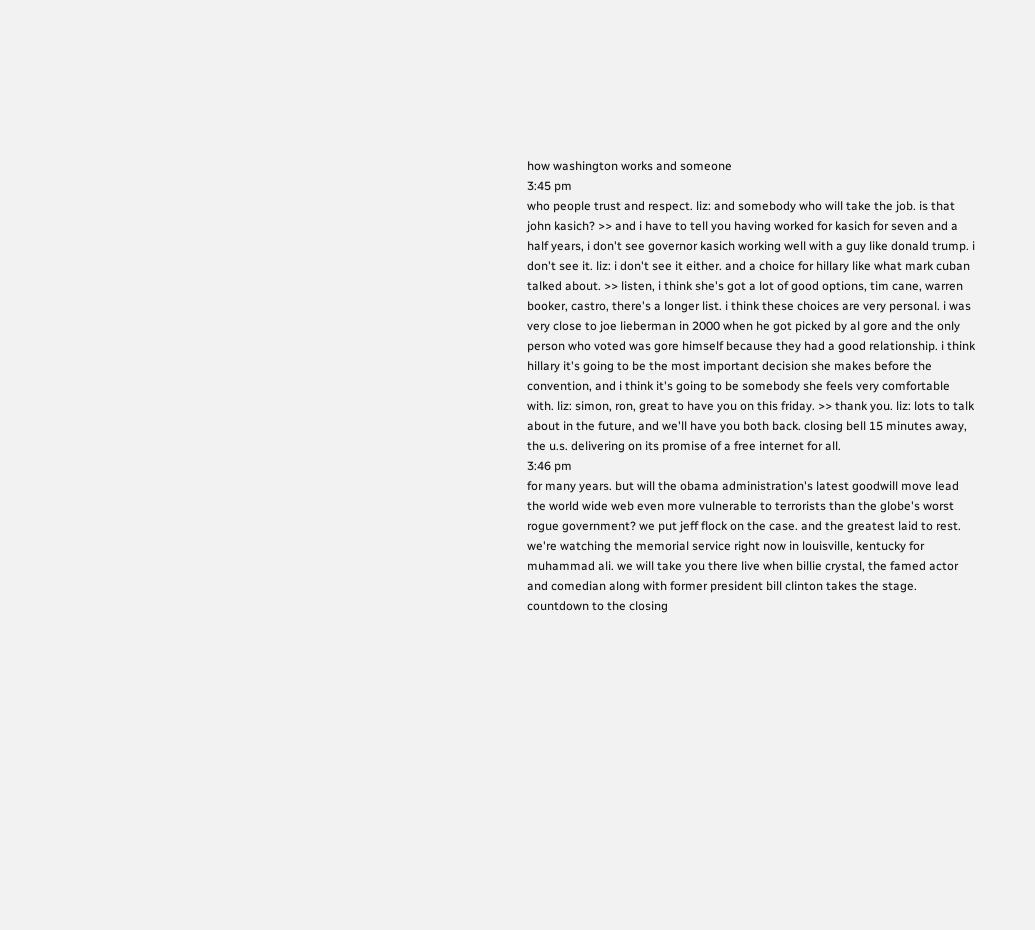how washington works and someone
3:45 pm
who people trust and respect. liz: and somebody who will take the job. is that john kasich? >> and i have to tell you having worked for kasich for seven and a half years, i don't see governor kasich working well with a guy like donald trump. i don't see it. liz: i don't see it either. and a choice for hillary like what mark cuban talked about. >> listen, i think she's got a lot of good options, tim cane, warren booker, castro, there's a longer list. i think these choices are very personal. i was very close to joe lieberman in 2000 when he got picked by al gore and the only person who voted was gore himself because they had a good relationship. i think hillary it's going to be the most important decision she makes before the convention, and i think it's going to be somebody she feels very comfortable with. liz: simon, ron, great to have you on this friday. >> thank you. liz: lots to talk about in the future, and we'll have you both back. closing bell 15 minutes away, the u.s. delivering on its promise of a free internet for all.
3:46 pm
for many years. but will the obama administration's latest goodwill move lead the world wide web even more vulnerable to terrorists than the globe's worst rogue government? we put jeff flock on the case. and the greatest laid to rest. we're watching the memorial service right now in louisville, kentucky for muhammad ali. we will take you there live when billie crystal, the famed actor and comedian along with former president bill clinton takes the stage. countdown to the closing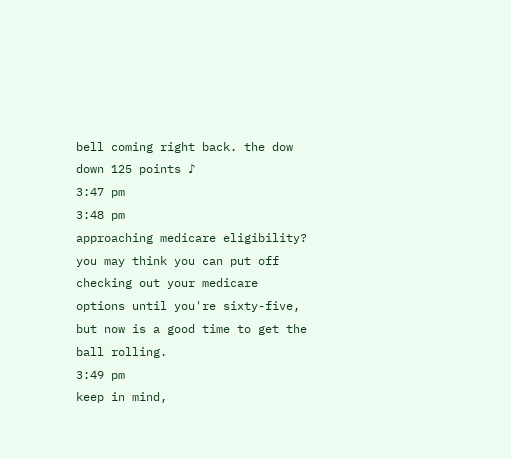bell coming right back. the dow down 125 points ♪
3:47 pm
3:48 pm
approaching medicare eligibility? you may think you can put off checking out your medicare options until you're sixty-five, but now is a good time to get the ball rolling.
3:49 pm
keep in mind,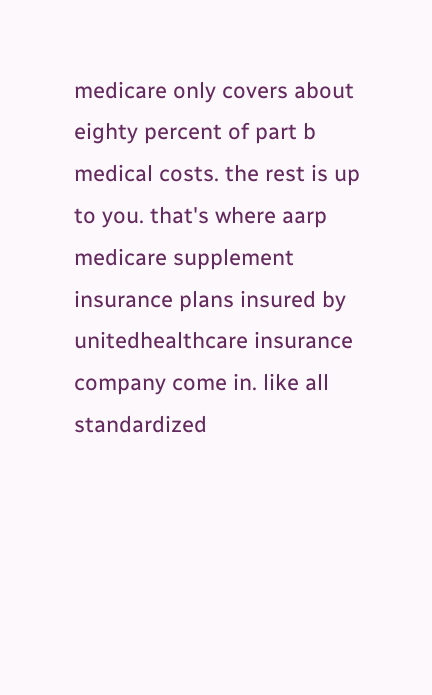medicare only covers about eighty percent of part b medical costs. the rest is up to you. that's where aarp medicare supplement insurance plans insured by unitedhealthcare insurance company come in. like all standardized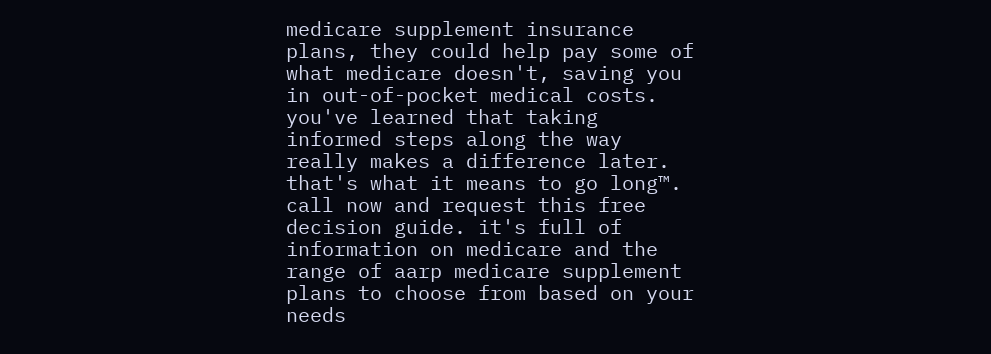medicare supplement insurance plans, they could help pay some of what medicare doesn't, saving you in out-of-pocket medical costs. you've learned that taking informed steps along the way really makes a difference later. that's what it means to go long™. call now and request this free decision guide. it's full of information on medicare and the range of aarp medicare supplement plans to choose from based on your needs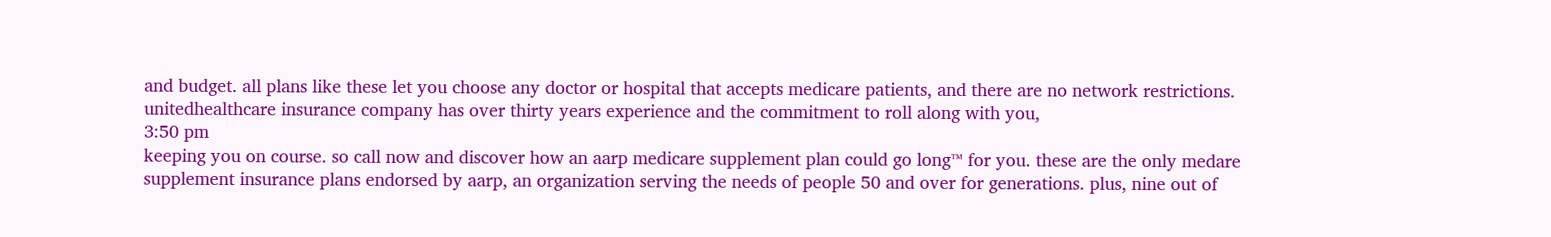and budget. all plans like these let you choose any doctor or hospital that accepts medicare patients, and there are no network restrictions. unitedhealthcare insurance company has over thirty years experience and the commitment to roll along with you,
3:50 pm
keeping you on course. so call now and discover how an aarp medicare supplement plan could go long™ for you. these are the only medare supplement insurance plans endorsed by aarp, an organization serving the needs of people 50 and over for generations. plus, nine out of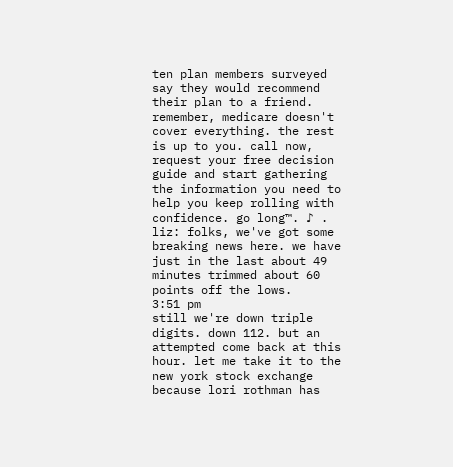ten plan members surveyed say they would recommend their plan to a friend. remember, medicare doesn't cover everything. the rest is up to you. call now, request your free decision guide and start gathering the information you need to help you keep rolling with confidence. go long™. ♪ . liz: folks, we've got some breaking news here. we have just in the last about 49 minutes trimmed about 60 points off the lows.
3:51 pm
still we're down triple digits. down 112. but an attempted come back at this hour. let me take it to the new york stock exchange because lori rothman has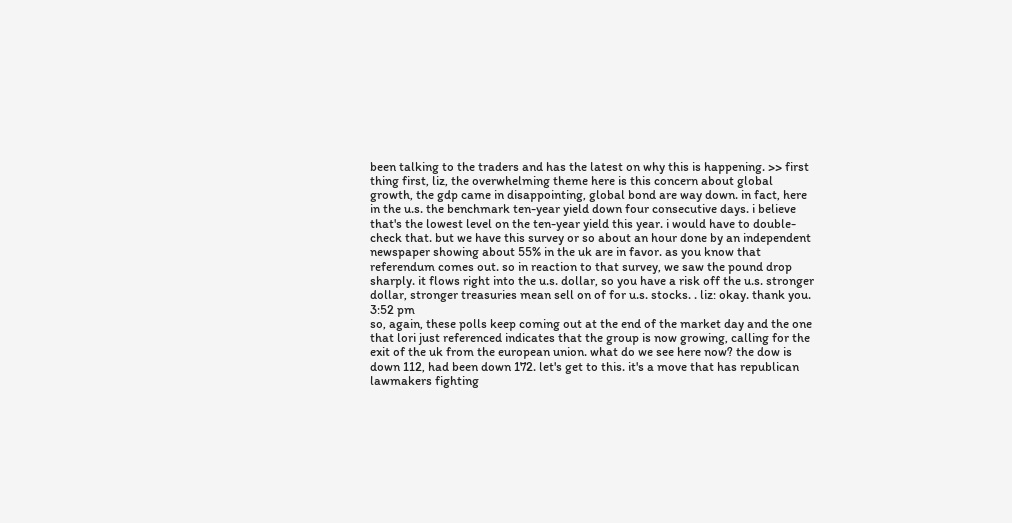been talking to the traders and has the latest on why this is happening. >> first thing first, liz, the overwhelming theme here is this concern about global growth, the gdp came in disappointing, global bond are way down. in fact, here in the u.s. the benchmark ten-year yield down four consecutive days. i believe that's the lowest level on the ten-year yield this year. i would have to double-check that. but we have this survey or so about an hour done by an independent newspaper showing about 55% in the uk are in favor. as you know that referendum comes out. so in reaction to that survey, we saw the pound drop sharply. it flows right into the u.s. dollar, so you have a risk off the u.s. stronger dollar, stronger treasuries mean sell on of for u.s. stocks. . liz: okay. thank you.
3:52 pm
so, again, these polls keep coming out at the end of the market day and the one that lori just referenced indicates that the group is now growing, calling for the exit of the uk from the european union. what do we see here now? the dow is down 112, had been down 172. let's get to this. it's a move that has republican lawmakers fighting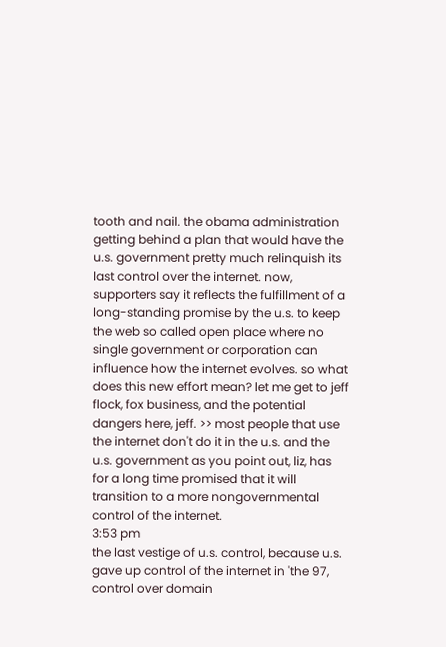tooth and nail. the obama administration getting behind a plan that would have the u.s. government pretty much relinquish its last control over the internet. now, supporters say it reflects the fulfillment of a long-standing promise by the u.s. to keep the web so called open place where no single government or corporation can influence how the internet evolves. so what does this new effort mean? let me get to jeff flock, fox business, and the potential dangers here, jeff. >> most people that use the internet don't do it in the u.s. and the u.s. government as you point out, liz, has for a long time promised that it will transition to a more nongovernmental control of the internet.
3:53 pm
the last vestige of u.s. control, because u.s. gave up control of the internet in 'the 97, control over domain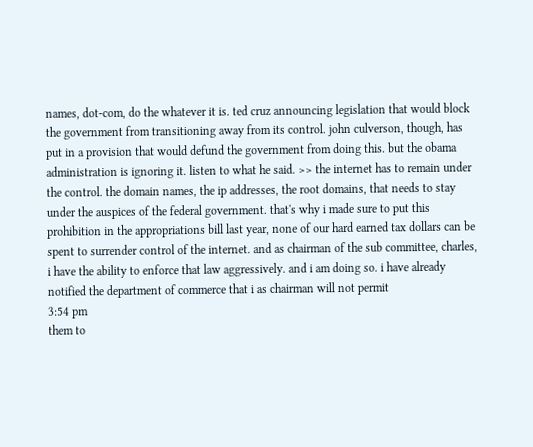names, dot-com, do the whatever it is. ted cruz announcing legislation that would block the government from transitioning away from its control. john culverson, though, has put in a provision that would defund the government from doing this. but the obama administration is ignoring it. listen to what he said. >> the internet has to remain under the control. the domain names, the ip addresses, the root domains, that needs to stay under the auspices of the federal government. that's why i made sure to put this prohibition in the appropriations bill last year, none of our hard earned tax dollars can be spent to surrender control of the internet. and as chairman of the sub committee, charles, i have the ability to enforce that law aggressively. and i am doing so. i have already notified the department of commerce that i as chairman will not permit
3:54 pm
them to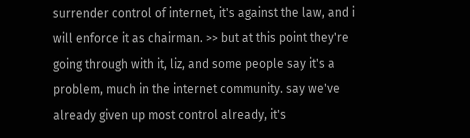surrender control of internet, it's against the law, and i will enforce it as chairman. >> but at this point they're going through with it, liz, and some people say it's a problem, much in the internet community. say we've already given up most control already, it's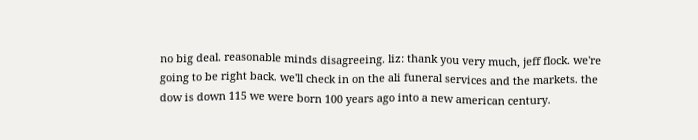no big deal. reasonable minds disagreeing. liz: thank you very much, jeff flock. we're going to be right back. we'll check in on the ali funeral services and the markets. the dow is down 115 we were born 100 years ago into a new american century.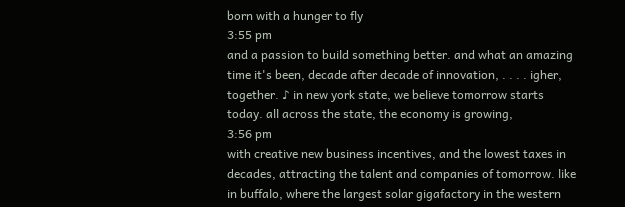born with a hunger to fly
3:55 pm
and a passion to build something better. and what an amazing time it's been, decade after decade of innovation, . . . . igher, together. ♪ in new york state, we believe tomorrow starts today. all across the state, the economy is growing,
3:56 pm
with creative new business incentives, and the lowest taxes in decades, attracting the talent and companies of tomorrow. like in buffalo, where the largest solar gigafactory in the western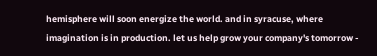hemisphere will soon energize the world. and in syracuse, where imagination is in production. let us help grow your company's tomorrow -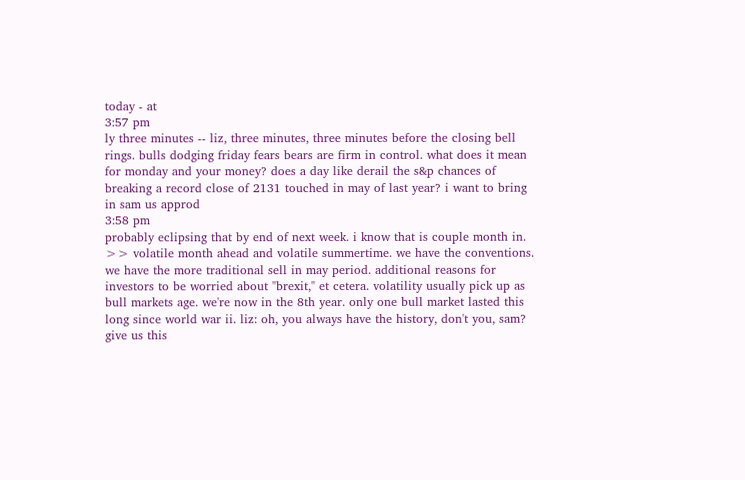today - at
3:57 pm
ly three minutes -- liz, three minutes, three minutes before the closing bell rings. bulls dodging friday fears bears are firm in control. what does it mean for monday and your money? does a day like derail the s&p chances of breaking a record close of 2131 touched in may of last year? i want to bring in sam us approd
3:58 pm
probably eclipsing that by end of next week. i know that is couple month in. >> volatile month ahead and volatile summertime. we have the conventions. we have the more traditional sell in may period. additional reasons for investors to be worried about "brexit," et cetera. volatility usually pick up as bull markets age. we're now in the 8th year. only one bull market lasted this long since world war ii. liz: oh, you always have the history, don't you, sam? give us this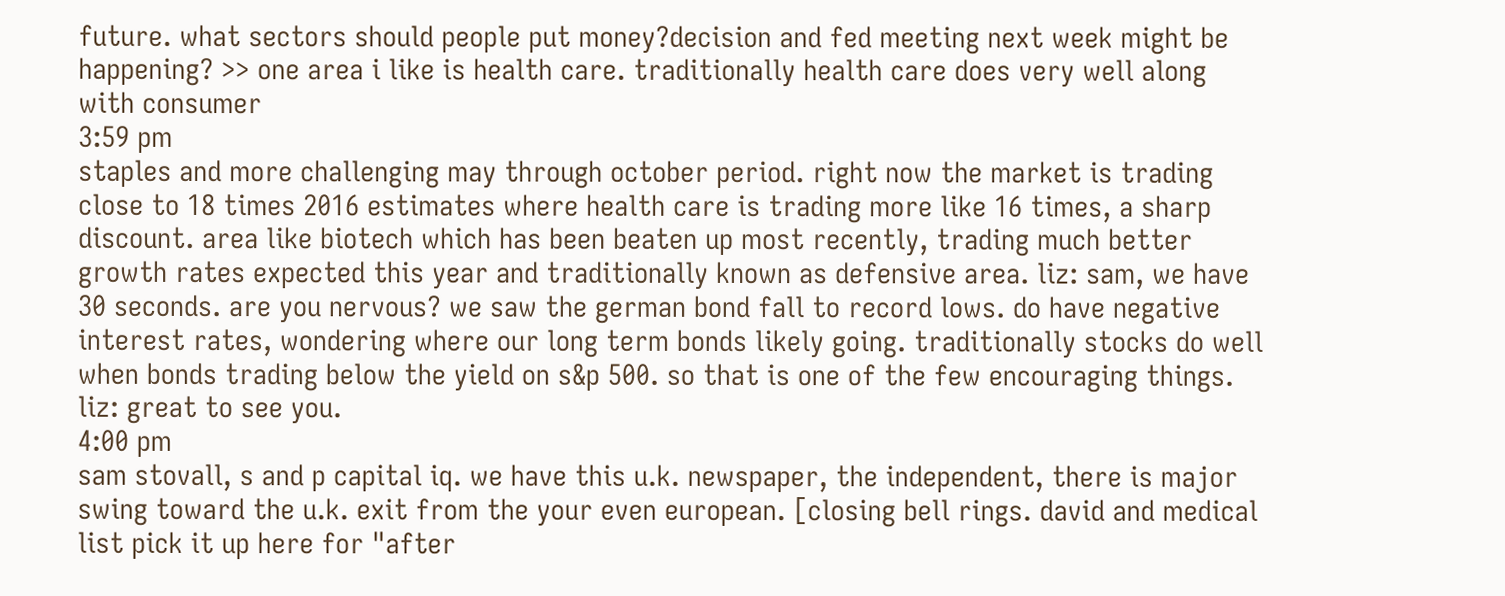future. what sectors should people put money?decision and fed meeting next week might be happening? >> one area i like is health care. traditionally health care does very well along with consumer
3:59 pm
staples and more challenging may through october period. right now the market is trading close to 18 times 2016 estimates where health care is trading more like 16 times, a sharp discount. area like biotech which has been beaten up most recently, trading much better growth rates expected this year and traditionally known as defensive area. liz: sam, we have 30 seconds. are you nervous? we saw the german bond fall to record lows. do have negative interest rates, wondering where our long term bonds likely going. traditionally stocks do well when bonds trading below the yield on s&p 500. so that is one of the few encouraging things. liz: great to see you.
4:00 pm
sam stovall, s and p capital iq. we have this u.k. newspaper, the independent, there is major swing toward the u.k. exit from the your even european. [closing bell rings. david and medical list pick it up here for "after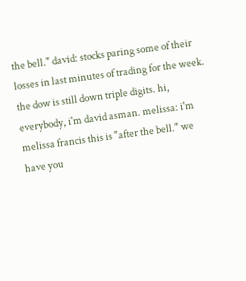the bell." david: stocks paring some of their losses in last minutes of trading for the week. the dow is still down triple digits. hi, everybody, i'm david asman. melissa: i'm melissa francis this is "after the bell." we have you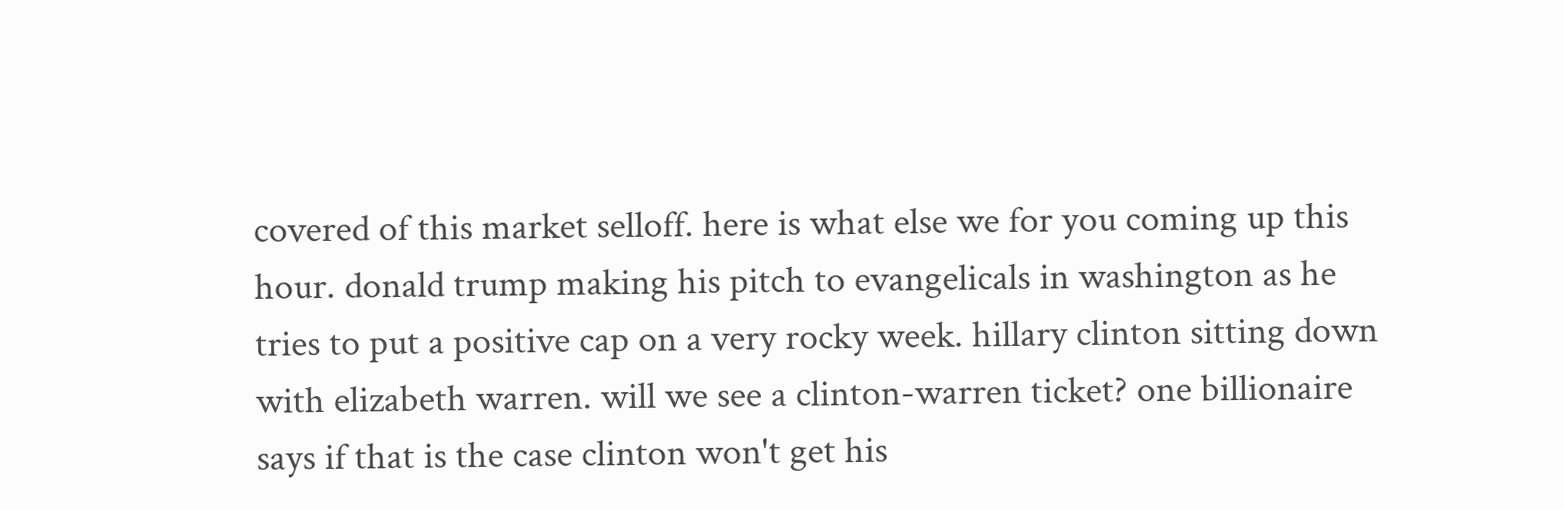covered of this market selloff. here is what else we for you coming up this hour. donald trump making his pitch to evangelicals in washington as he tries to put a positive cap on a very rocky week. hillary clinton sitting down with elizabeth warren. will we see a clinton-warren ticket? one billionaire says if that is the case clinton won't get his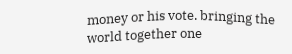money or his vote. bringing the world together one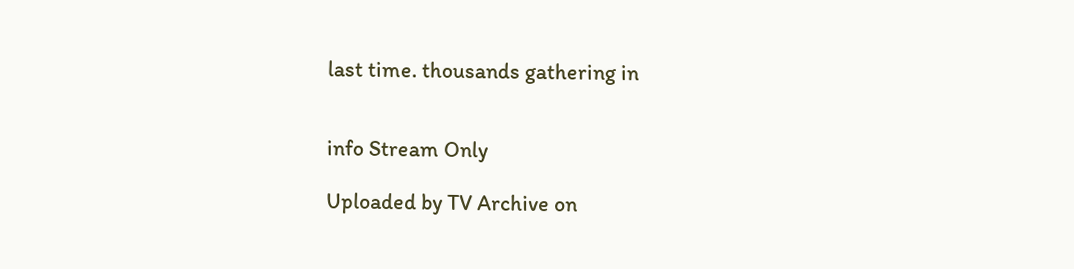last time. thousands gathering in


info Stream Only

Uploaded by TV Archive on